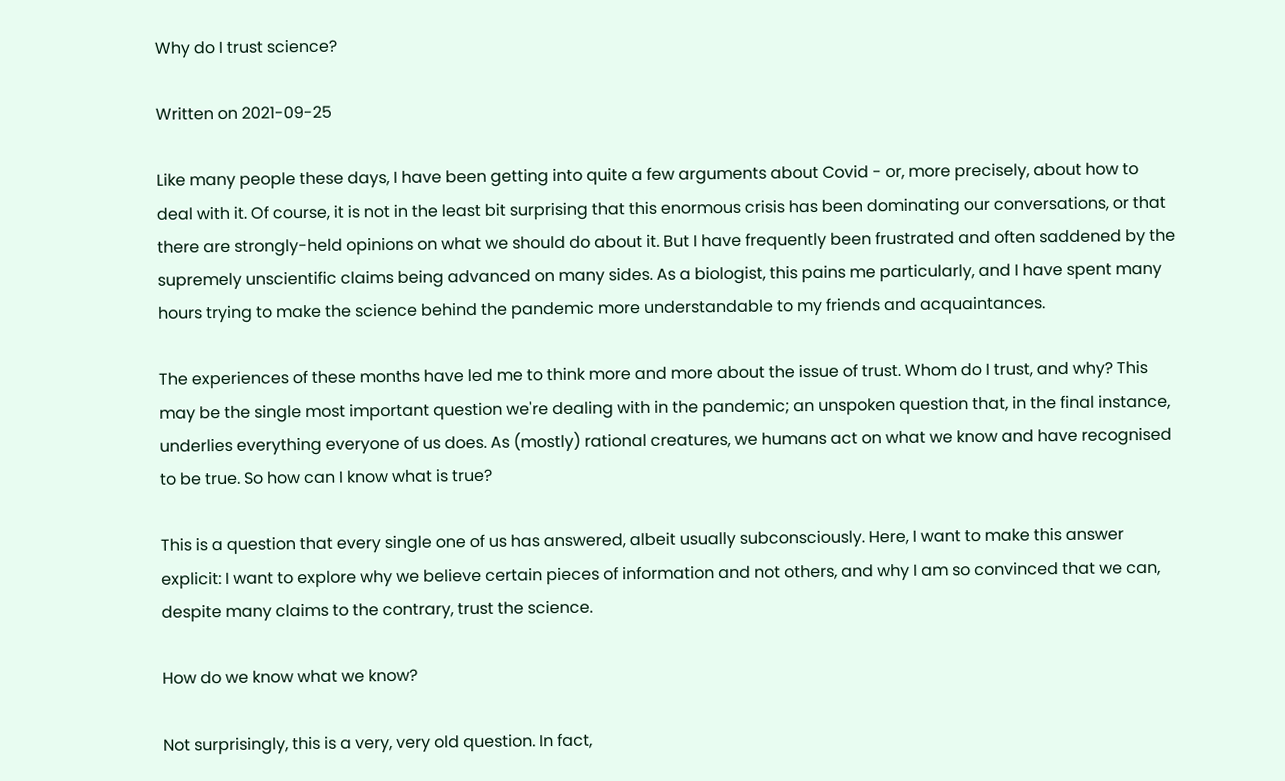Why do I trust science?

Written on 2021-09-25

Like many people these days, I have been getting into quite a few arguments about Covid - or, more precisely, about how to deal with it. Of course, it is not in the least bit surprising that this enormous crisis has been dominating our conversations, or that there are strongly-held opinions on what we should do about it. But I have frequently been frustrated and often saddened by the supremely unscientific claims being advanced on many sides. As a biologist, this pains me particularly, and I have spent many hours trying to make the science behind the pandemic more understandable to my friends and acquaintances.

The experiences of these months have led me to think more and more about the issue of trust. Whom do I trust, and why? This may be the single most important question we're dealing with in the pandemic; an unspoken question that, in the final instance, underlies everything everyone of us does. As (mostly) rational creatures, we humans act on what we know and have recognised to be true. So how can I know what is true?

This is a question that every single one of us has answered, albeit usually subconsciously. Here, I want to make this answer explicit: I want to explore why we believe certain pieces of information and not others, and why I am so convinced that we can, despite many claims to the contrary, trust the science.

How do we know what we know?

Not surprisingly, this is a very, very old question. In fact,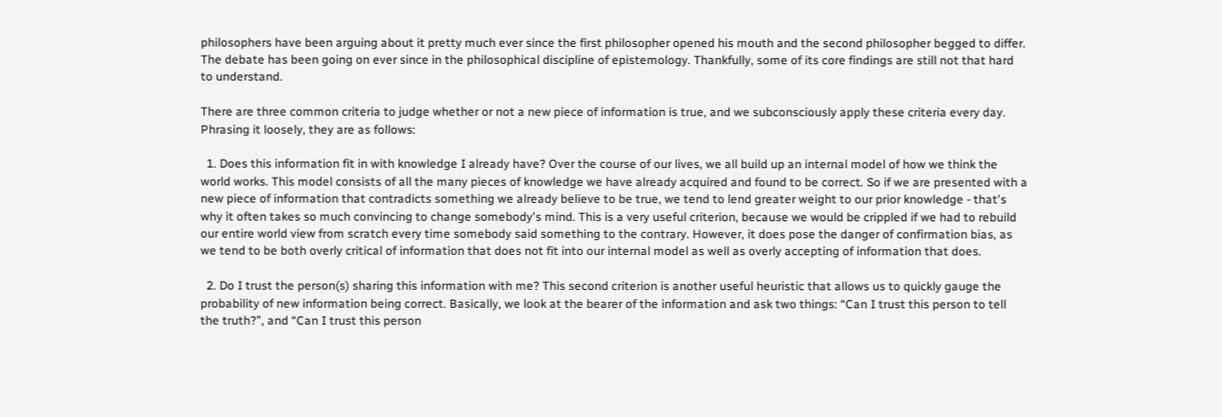philosophers have been arguing about it pretty much ever since the first philosopher opened his mouth and the second philosopher begged to differ. The debate has been going on ever since in the philosophical discipline of epistemology. Thankfully, some of its core findings are still not that hard to understand.

There are three common criteria to judge whether or not a new piece of information is true, and we subconsciously apply these criteria every day. Phrasing it loosely, they are as follows:

  1. Does this information fit in with knowledge I already have? Over the course of our lives, we all build up an internal model of how we think the world works. This model consists of all the many pieces of knowledge we have already acquired and found to be correct. So if we are presented with a new piece of information that contradicts something we already believe to be true, we tend to lend greater weight to our prior knowledge - that's why it often takes so much convincing to change somebody's mind. This is a very useful criterion, because we would be crippled if we had to rebuild our entire world view from scratch every time somebody said something to the contrary. However, it does pose the danger of confirmation bias, as we tend to be both overly critical of information that does not fit into our internal model as well as overly accepting of information that does.

  2. Do I trust the person(s) sharing this information with me? This second criterion is another useful heuristic that allows us to quickly gauge the probability of new information being correct. Basically, we look at the bearer of the information and ask two things: “Can I trust this person to tell the truth?”, and “Can I trust this person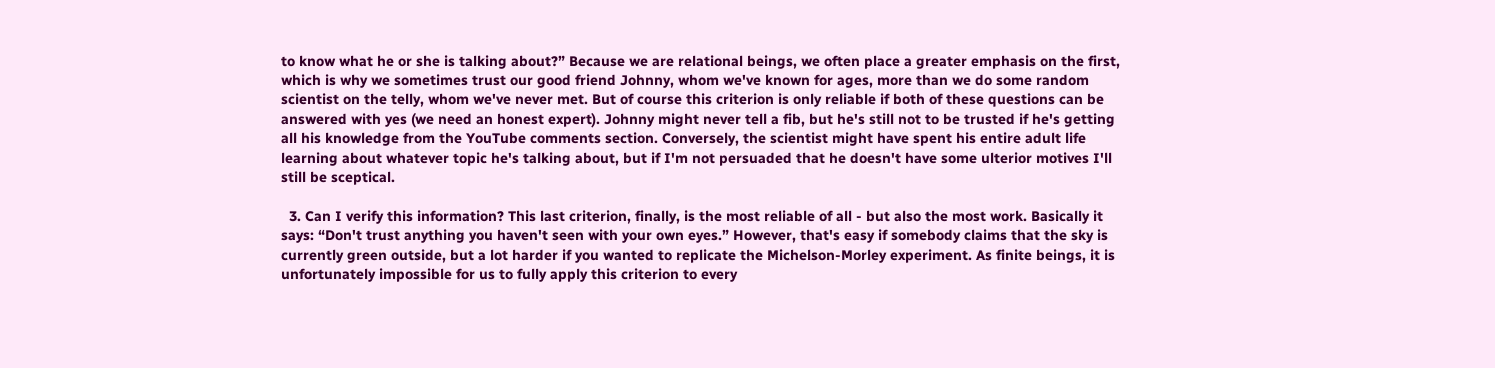to know what he or she is talking about?” Because we are relational beings, we often place a greater emphasis on the first, which is why we sometimes trust our good friend Johnny, whom we've known for ages, more than we do some random scientist on the telly, whom we've never met. But of course this criterion is only reliable if both of these questions can be answered with yes (we need an honest expert). Johnny might never tell a fib, but he's still not to be trusted if he's getting all his knowledge from the YouTube comments section. Conversely, the scientist might have spent his entire adult life learning about whatever topic he's talking about, but if I'm not persuaded that he doesn't have some ulterior motives I'll still be sceptical.

  3. Can I verify this information? This last criterion, finally, is the most reliable of all - but also the most work. Basically it says: “Don't trust anything you haven't seen with your own eyes.” However, that's easy if somebody claims that the sky is currently green outside, but a lot harder if you wanted to replicate the Michelson-Morley experiment. As finite beings, it is unfortunately impossible for us to fully apply this criterion to every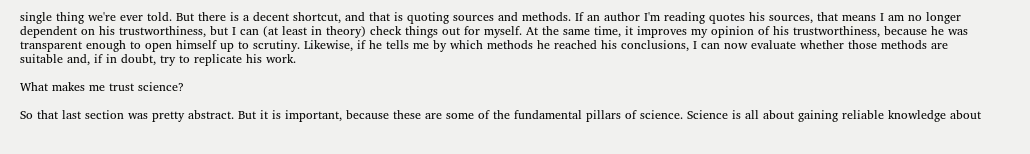single thing we're ever told. But there is a decent shortcut, and that is quoting sources and methods. If an author I'm reading quotes his sources, that means I am no longer dependent on his trustworthiness, but I can (at least in theory) check things out for myself. At the same time, it improves my opinion of his trustworthiness, because he was transparent enough to open himself up to scrutiny. Likewise, if he tells me by which methods he reached his conclusions, I can now evaluate whether those methods are suitable and, if in doubt, try to replicate his work.

What makes me trust science?

So that last section was pretty abstract. But it is important, because these are some of the fundamental pillars of science. Science is all about gaining reliable knowledge about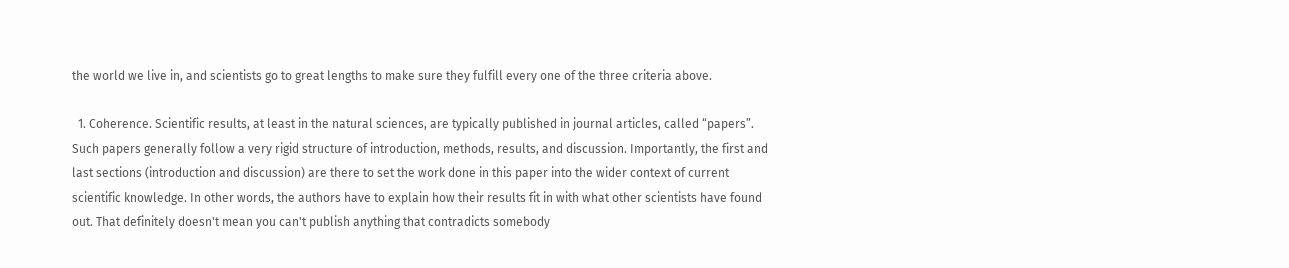the world we live in, and scientists go to great lengths to make sure they fulfill every one of the three criteria above.

  1. Coherence. Scientific results, at least in the natural sciences, are typically published in journal articles, called “papers”. Such papers generally follow a very rigid structure of introduction, methods, results, and discussion. Importantly, the first and last sections (introduction and discussion) are there to set the work done in this paper into the wider context of current scientific knowledge. In other words, the authors have to explain how their results fit in with what other scientists have found out. That definitely doesn't mean you can't publish anything that contradicts somebody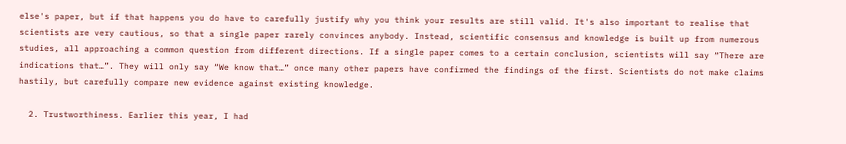else's paper, but if that happens you do have to carefully justify why you think your results are still valid. It's also important to realise that scientists are very cautious, so that a single paper rarely convinces anybody. Instead, scientific consensus and knowledge is built up from numerous studies, all approaching a common question from different directions. If a single paper comes to a certain conclusion, scientists will say “There are indications that…”. They will only say “We know that…” once many other papers have confirmed the findings of the first. Scientists do not make claims hastily, but carefully compare new evidence against existing knowledge.

  2. Trustworthiness. Earlier this year, I had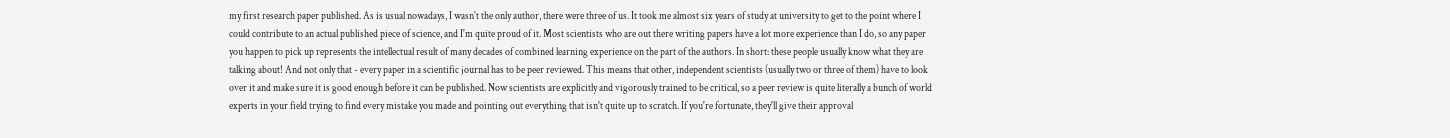my first research paper published. As is usual nowadays, I wasn't the only author, there were three of us. It took me almost six years of study at university to get to the point where I could contribute to an actual published piece of science, and I'm quite proud of it. Most scientists who are out there writing papers have a lot more experience than I do, so any paper you happen to pick up represents the intellectual result of many decades of combined learning experience on the part of the authors. In short: these people usually know what they are talking about! And not only that - every paper in a scientific journal has to be peer reviewed. This means that other, independent scientists (usually two or three of them) have to look over it and make sure it is good enough before it can be published. Now scientists are explicitly and vigorously trained to be critical, so a peer review is quite literally a bunch of world experts in your field trying to find every mistake you made and pointing out everything that isn't quite up to scratch. If you're fortunate, they'll give their approval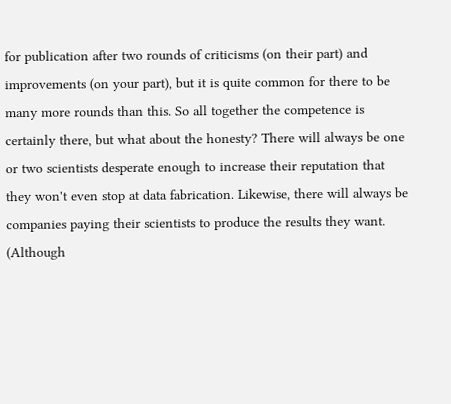for publication after two rounds of criticisms (on their part) and improvements (on your part), but it is quite common for there to be many more rounds than this. So all together the competence is certainly there, but what about the honesty? There will always be one or two scientists desperate enough to increase their reputation that they won't even stop at data fabrication. Likewise, there will always be companies paying their scientists to produce the results they want. (Although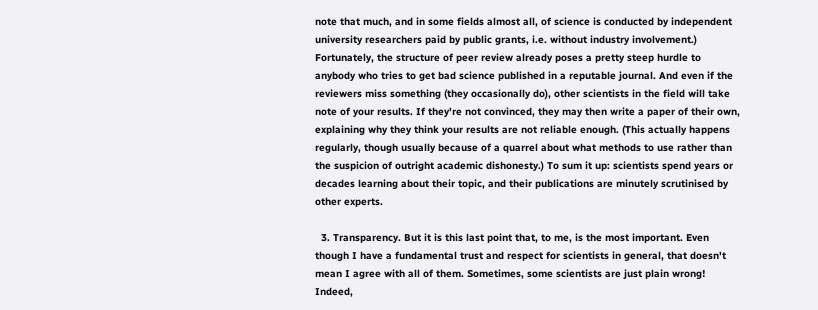note that much, and in some fields almost all, of science is conducted by independent university researchers paid by public grants, i.e. without industry involvement.) Fortunately, the structure of peer review already poses a pretty steep hurdle to anybody who tries to get bad science published in a reputable journal. And even if the reviewers miss something (they occasionally do), other scientists in the field will take note of your results. If they're not convinced, they may then write a paper of their own, explaining why they think your results are not reliable enough. (This actually happens regularly, though usually because of a quarrel about what methods to use rather than the suspicion of outright academic dishonesty.) To sum it up: scientists spend years or decades learning about their topic, and their publications are minutely scrutinised by other experts.

  3. Transparency. But it is this last point that, to me, is the most important. Even though I have a fundamental trust and respect for scientists in general, that doesn't mean I agree with all of them. Sometimes, some scientists are just plain wrong! Indeed,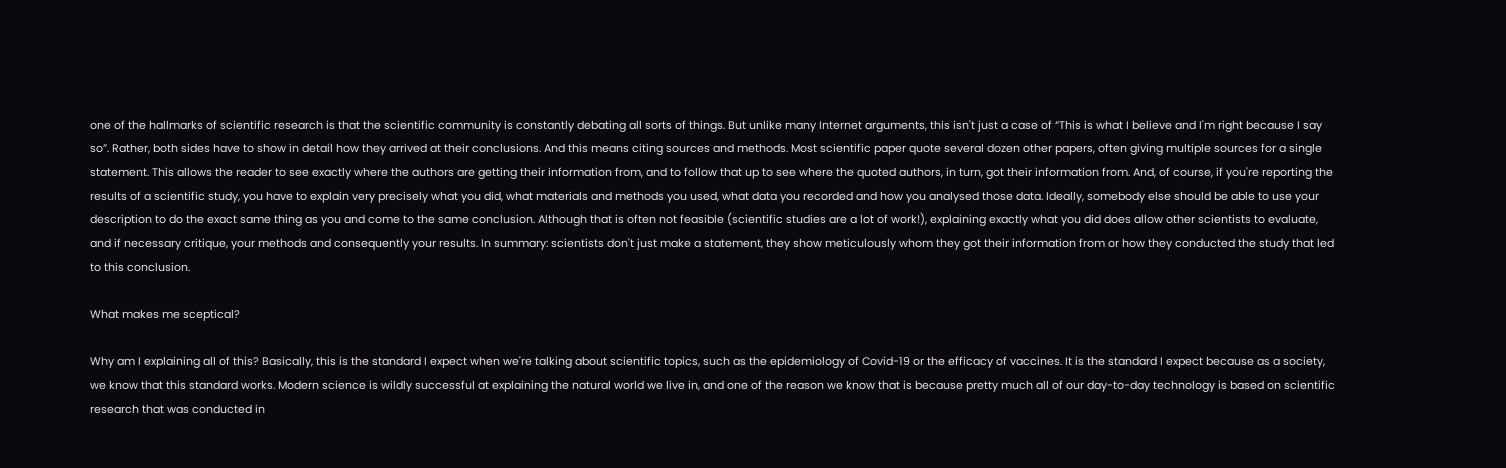one of the hallmarks of scientific research is that the scientific community is constantly debating all sorts of things. But unlike many Internet arguments, this isn't just a case of “This is what I believe and I'm right because I say so”. Rather, both sides have to show in detail how they arrived at their conclusions. And this means citing sources and methods. Most scientific paper quote several dozen other papers, often giving multiple sources for a single statement. This allows the reader to see exactly where the authors are getting their information from, and to follow that up to see where the quoted authors, in turn, got their information from. And, of course, if you're reporting the results of a scientific study, you have to explain very precisely what you did, what materials and methods you used, what data you recorded and how you analysed those data. Ideally, somebody else should be able to use your description to do the exact same thing as you and come to the same conclusion. Although that is often not feasible (scientific studies are a lot of work!), explaining exactly what you did does allow other scientists to evaluate, and if necessary critique, your methods and consequently your results. In summary: scientists don't just make a statement, they show meticulously whom they got their information from or how they conducted the study that led to this conclusion.

What makes me sceptical?

Why am I explaining all of this? Basically, this is the standard I expect when we're talking about scientific topics, such as the epidemiology of Covid-19 or the efficacy of vaccines. It is the standard I expect because as a society, we know that this standard works. Modern science is wildly successful at explaining the natural world we live in, and one of the reason we know that is because pretty much all of our day-to-day technology is based on scientific research that was conducted in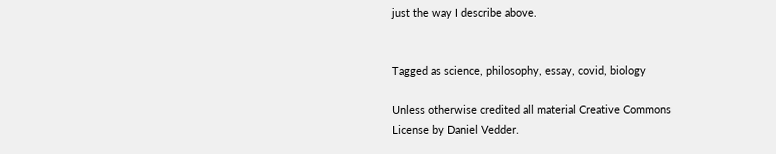just the way I describe above.


Tagged as science, philosophy, essay, covid, biology

Unless otherwise credited all material Creative Commons License by Daniel Vedder.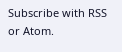Subscribe with RSS or Atom.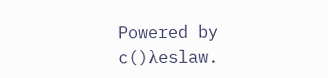Powered by c()λeslaw.